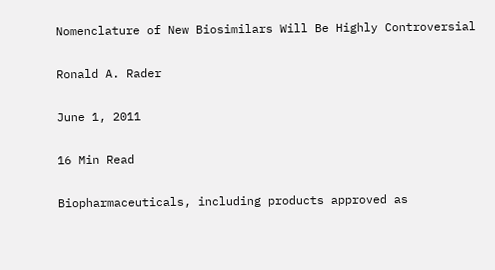Nomenclature of New Biosimilars Will Be Highly Controversial

Ronald A. Rader

June 1, 2011

16 Min Read

Biopharmaceuticals, including products approved as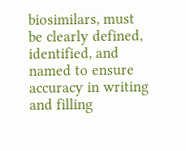biosimilars, must be clearly defined, identified, and named to ensure accuracy in writing and filling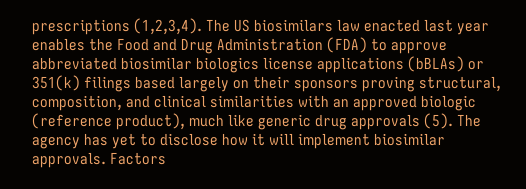prescriptions (1,2,3,4). The US biosimilars law enacted last year enables the Food and Drug Administration (FDA) to approve abbreviated biosimilar biologics license applications (bBLAs) or 351(k) filings based largely on their sponsors proving structural, composition, and clinical similarities with an approved biologic (reference product), much like generic drug approvals (5). The agency has yet to disclose how it will implement biosimilar approvals. Factors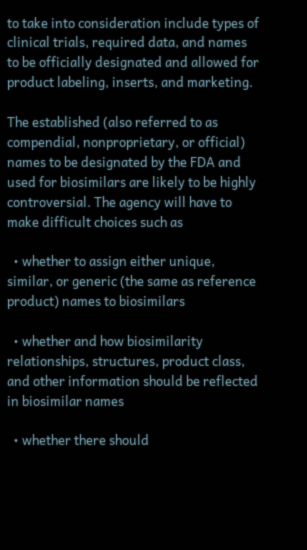to take into consideration include types of clinical trials, required data, and names to be officially designated and allowed for product labeling, inserts, and marketing.

The established (also referred to as compendial, nonproprietary, or official) names to be designated by the FDA and used for biosimilars are likely to be highly controversial. The agency will have to make difficult choices such as

  • whether to assign either unique, similar, or generic (the same as reference product) names to biosimilars

  • whether and how biosimilarity relationships, structures, product class, and other information should be reflected in biosimilar names

  • whether there should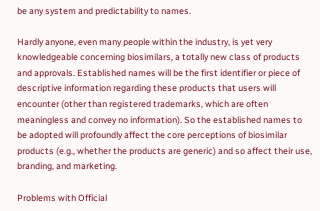be any system and predictability to names.

Hardly anyone, even many people within the industry, is yet very knowledgeable concerning biosimilars, a totally new class of products and approvals. Established names will be the first identifier or piece of descriptive information regarding these products that users will encounter (other than registered trademarks, which are often meaningless and convey no information). So the established names to be adopted will profoundly affect the core perceptions of biosimilar products (e.g., whether the products are generic) and so affect their use, branding, and marketing.

Problems with Official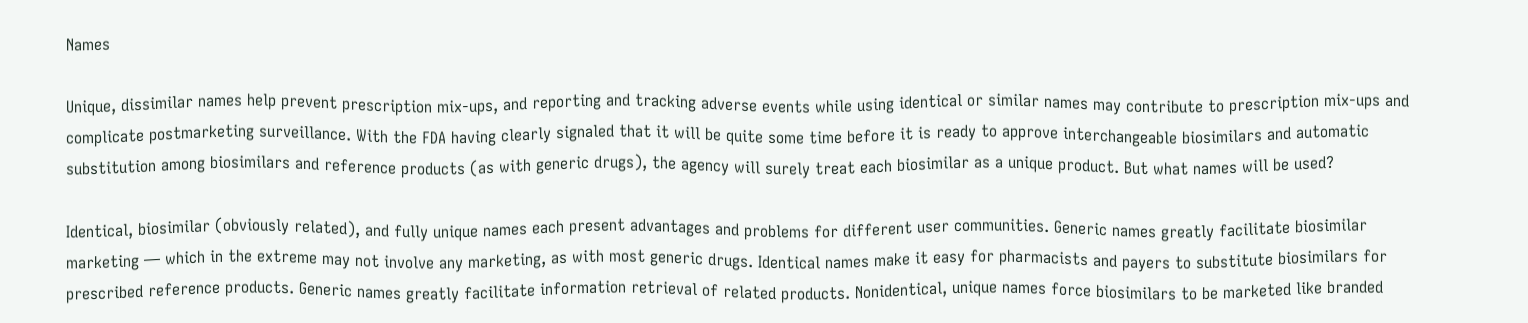Names

Unique, dissimilar names help prevent prescription mix-ups, and reporting and tracking adverse events while using identical or similar names may contribute to prescription mix-ups and complicate postmarketing surveillance. With the FDA having clearly signaled that it will be quite some time before it is ready to approve interchangeable biosimilars and automatic substitution among biosimilars and reference products (as with generic drugs), the agency will surely treat each biosimilar as a unique product. But what names will be used?

Identical, biosimilar (obviously related), and fully unique names each present advantages and problems for different user communities. Generic names greatly facilitate biosimilar marketing — which in the extreme may not involve any marketing, as with most generic drugs. Identical names make it easy for pharmacists and payers to substitute biosimilars for prescribed reference products. Generic names greatly facilitate information retrieval of related products. Nonidentical, unique names force biosimilars to be marketed like branded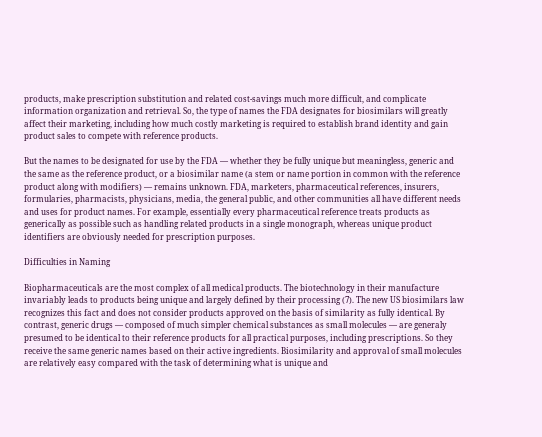products, make prescription substitution and related cost-savings much more difficult, and complicate information organization and retrieval. So, the type of names the FDA designates for biosimilars will greatly affect their marketing, including how much costly marketing is required to establish brand identity and gain product sales to compete with reference products.

But the names to be designated for use by the FDA — whether they be fully unique but meaningless, generic and the same as the reference product, or a biosimilar name (a stem or name portion in common with the reference product along with modifiers) — remains unknown. FDA, marketers, pharmaceutical references, insurers, formularies, pharmacists, physicians, media, the general public, and other communities all have different needs and uses for product names. For example, essentially every pharmaceutical reference treats products as generically as possible such as handling related products in a single monograph, whereas unique product identifiers are obviously needed for prescription purposes.

Difficulties in Naming

Biopharmaceuticals are the most complex of all medical products. The biotechnology in their manufacture invariably leads to products being unique and largely defined by their processing (7). The new US biosimilars law recognizes this fact and does not consider products approved on the basis of similarity as fully identical. By contrast, generic drugs — composed of much simpler chemical substances as small molecules — are generaly presumed to be identical to their reference products for all practical purposes, including prescriptions. So they receive the same generic names based on their active ingredients. Biosimilarity and approval of small molecules are relatively easy compared with the task of determining what is unique and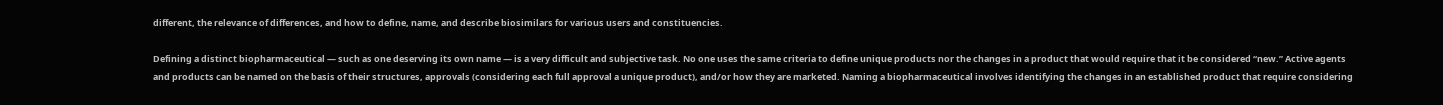different, the relevance of differences, and how to define, name, and describe biosimilars for various users and constituencies.

Defining a distinct biopharmaceutical — such as one deserving its own name — is a very difficult and subjective task. No one uses the same criteria to define unique products nor the changes in a product that would require that it be considered “new.” Active agents and products can be named on the basis of their structures, approvals (considering each full approval a unique product), and/or how they are marketed. Naming a biopharmaceutical involves identifying the changes in an established product that require considering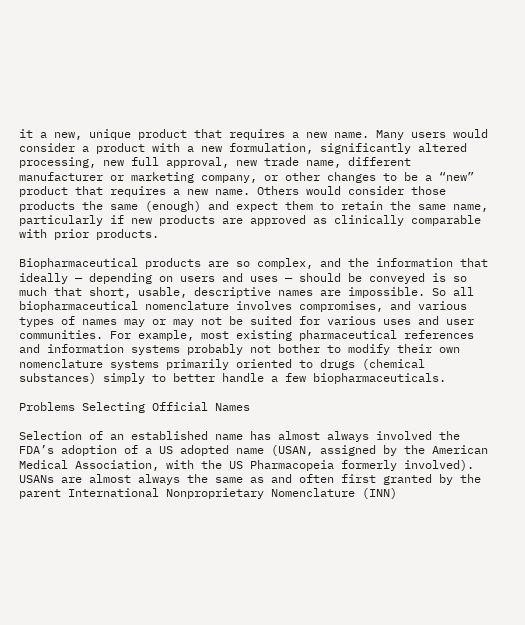it a new, unique product that requires a new name. Many users would consider a product with a new formulation, significantly altered processing, new full approval, new trade name, different manufacturer or marketing company, or other changes to be a “new” product that requires a new name. Others would consider those products the same (enough) and expect them to retain the same name, particularly if new products are approved as clinically comparable with prior products.

Biopharmaceutical products are so complex, and the information that ideally — depending on users and uses — should be conveyed is so much that short, usable, descriptive names are impossible. So all biopharmaceutical nomenclature involves compromises, and various types of names may or may not be suited for various uses and user communities. For example, most existing pharmaceutical references and information systems probably not bother to modify their own nomenclature systems primarily oriented to drugs (chemical substances) simply to better handle a few biopharmaceuticals.

Problems Selecting Official Names

Selection of an established name has almost always involved the FDA’s adoption of a US adopted name (USAN, assigned by the American Medical Association, with the US Pharmacopeia formerly involved). USANs are almost always the same as and often first granted by the parent International Nonproprietary Nomenclature (INN)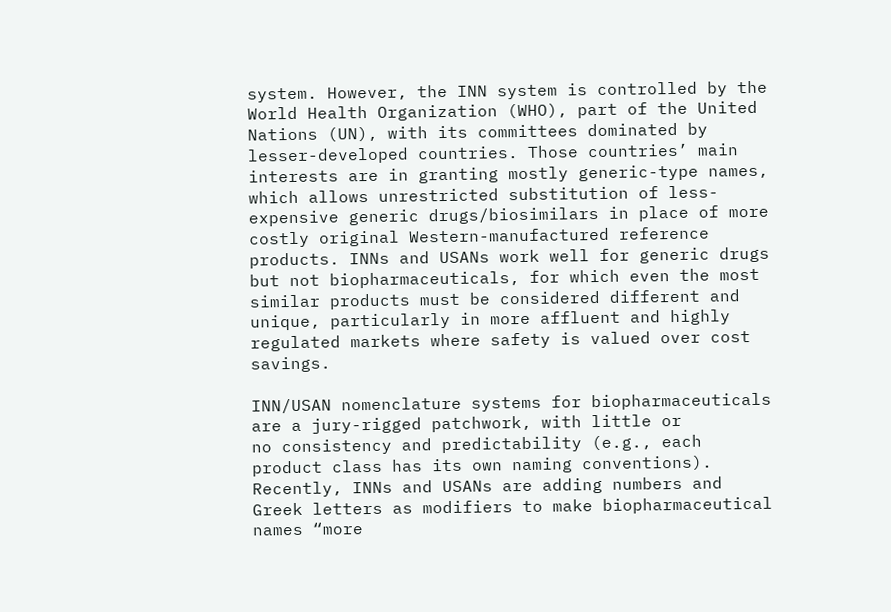system. However, the INN system is controlled by the World Health Organization (WHO), part of the United Nations (UN), with its committees dominated by lesser-developed countries. Those countries’ main interests are in granting mostly generic-type names, which allows unrestricted substitution of less-expensive generic drugs/biosimilars in place of more costly original Western-manufactured reference products. INNs and USANs work well for generic drugs but not biopharmaceuticals, for which even the most similar products must be considered different and unique, particularly in more affluent and highly regulated markets where safety is valued over cost savings.

INN/USAN nomenclature systems for biopharmaceuticals are a jury-rigged patchwork, with little or
no consistency and predictability (e.g., each product class has its own naming conventions). Recently, INNs and USANs are adding numbers and Greek letters as modifiers to make biopharmaceutical names “more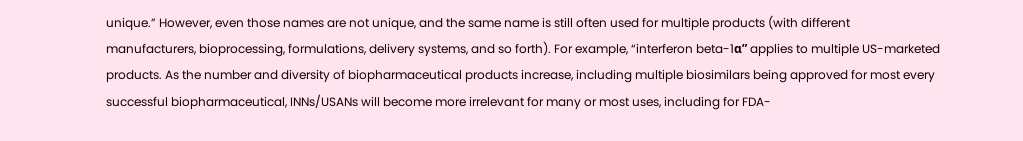unique.” However, even those names are not unique, and the same name is still often used for multiple products (with different manufacturers, bioprocessing, formulations, delivery systems, and so forth). For example, “interferon beta-1α” applies to multiple US-marketed products. As the number and diversity of biopharmaceutical products increase, including multiple biosimilars being approved for most every successful biopharmaceutical, INNs/USANs will become more irrelevant for many or most uses, including for FDA-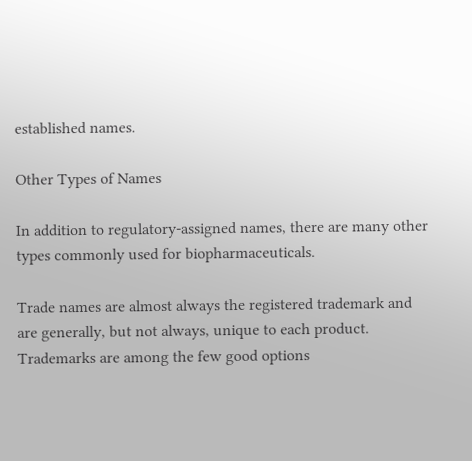established names.

Other Types of Names

In addition to regulatory-assigned names, there are many other types commonly used for biopharmaceuticals.

Trade names are almost always the registered trademark and are generally, but not always, unique to each product. Trademarks are among the few good options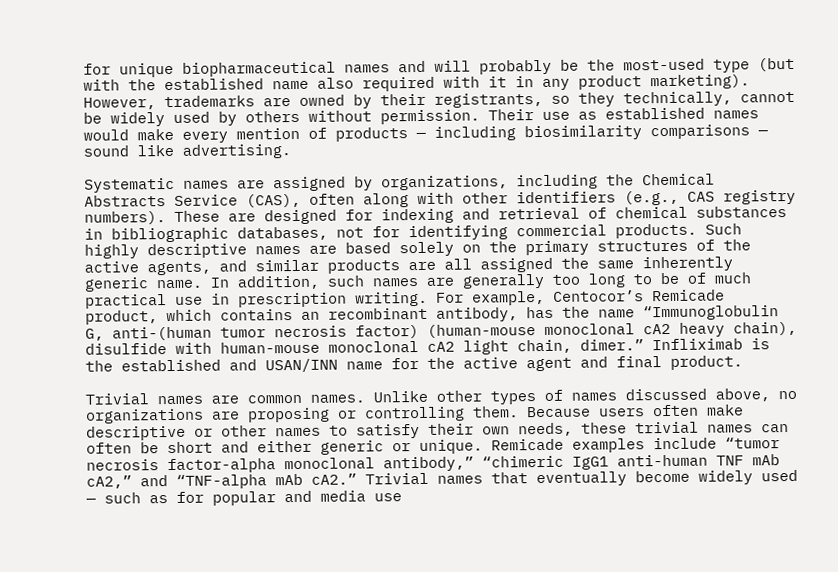for unique biopharmaceutical names and will probably be the most-used type (but with the established name also required with it in any product marketing). However, trademarks are owned by their registrants, so they technically, cannot be widely used by others without permission. Their use as established names would make every mention of products — including biosimilarity comparisons — sound like advertising.

Systematic names are assigned by organizations, including the Chemical Abstracts Service (CAS), often along with other identifiers (e.g., CAS registry numbers). These are designed for indexing and retrieval of chemical substances in bibliographic databases, not for identifying commercial products. Such highly descriptive names are based solely on the primary structures of the active agents, and similar products are all assigned the same inherently generic name. In addition, such names are generally too long to be of much practical use in prescription writing. For example, Centocor’s Remicade product, which contains an recombinant antibody, has the name “Immunoglobulin G, anti-(human tumor necrosis factor) (human-mouse monoclonal cA2 heavy chain), disulfide with human-mouse monoclonal cA2 light chain, dimer.” Infliximab is the established and USAN/INN name for the active agent and final product.

Trivial names are common names. Unlike other types of names discussed above, no organizations are proposing or controlling them. Because users often make descriptive or other names to satisfy their own needs, these trivial names can often be short and either generic or unique. Remicade examples include “tumor necrosis factor-alpha monoclonal antibody,” “chimeric IgG1 anti-human TNF mAb cA2,” and “TNF-alpha mAb cA2.” Trivial names that eventually become widely used — such as for popular and media use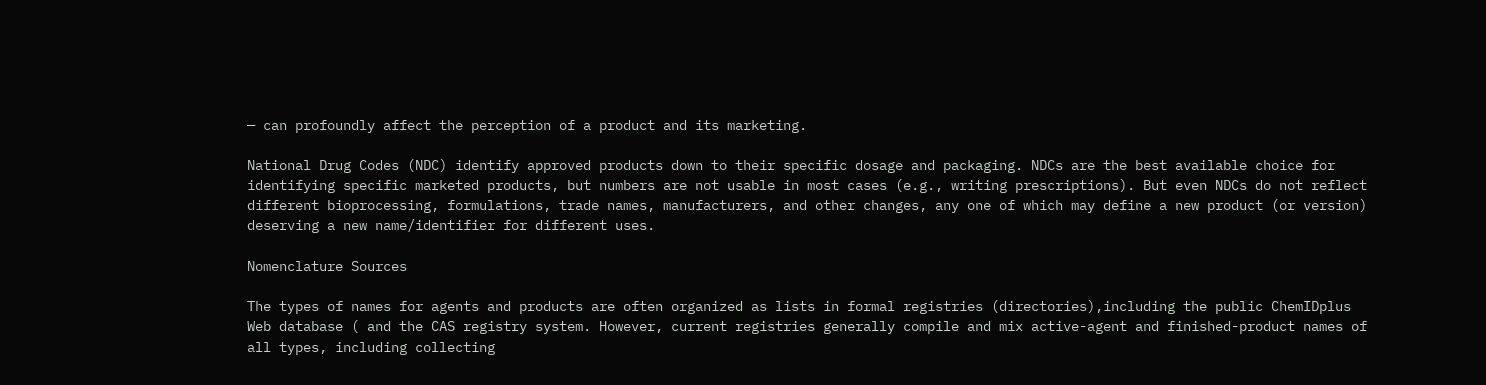— can profoundly affect the perception of a product and its marketing.

National Drug Codes (NDC) identify approved products down to their specific dosage and packaging. NDCs are the best available choice for identifying specific marketed products, but numbers are not usable in most cases (e.g., writing prescriptions). But even NDCs do not reflect different bioprocessing, formulations, trade names, manufacturers, and other changes, any one of which may define a new product (or version) deserving a new name/identifier for different uses.

Nomenclature Sources

The types of names for agents and products are often organized as lists in formal registries (directories),including the public ChemIDplus Web database ( and the CAS registry system. However, current registries generally compile and mix active-agent and finished-product names of all types, including collecting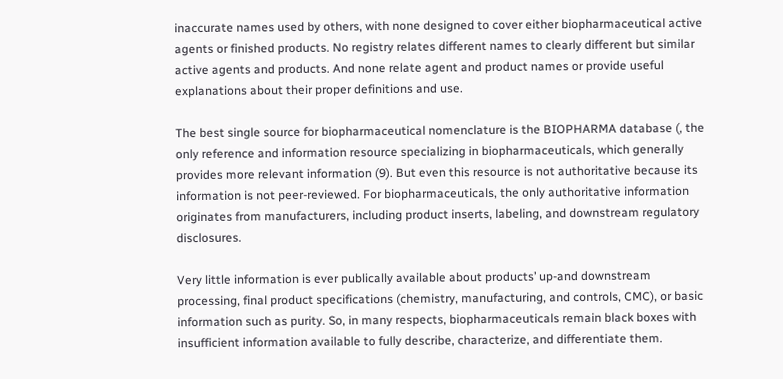inaccurate names used by others, with none designed to cover either biopharmaceutical active agents or finished products. No registry relates different names to clearly different but similar active agents and products. And none relate agent and product names or provide useful explanations about their proper definitions and use.

The best single source for biopharmaceutical nomenclature is the BIOPHARMA database (, the only reference and information resource specializing in biopharmaceuticals, which generally provides more relevant information (9). But even this resource is not authoritative because its information is not peer-reviewed. For biopharmaceuticals, the only authoritative information originates from manufacturers, including product inserts, labeling, and downstream regulatory disclosures.

Very little information is ever publically available about products’ up-and downstream processing, final product specifications (chemistry, manufacturing, and controls, CMC), or basic information such as purity. So, in many respects, biopharmaceuticals remain black boxes with insufficient information available to fully describe, characterize, and differentiate them.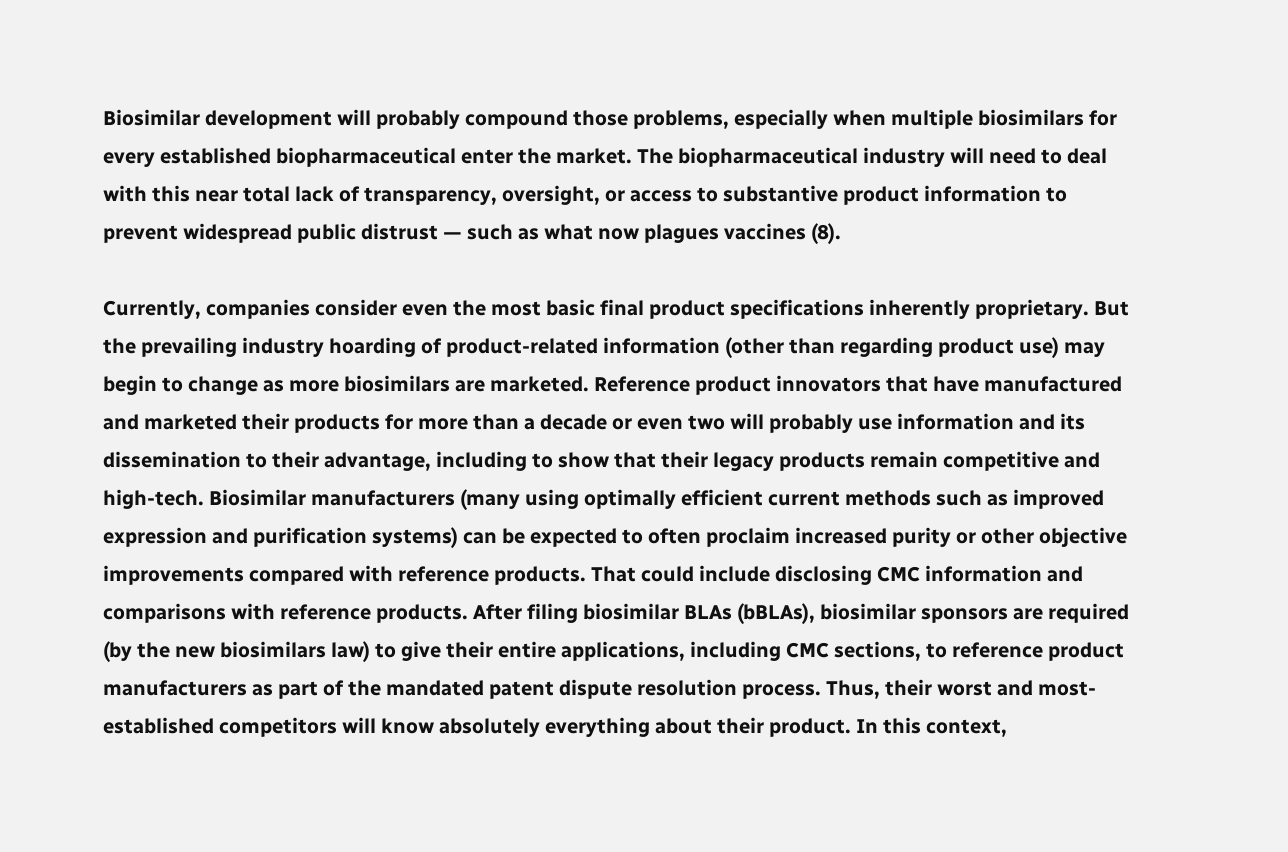Biosimilar development will probably compound those problems, especially when multiple biosimilars for every established biopharmaceutical enter the market. The biopharmaceutical industry will need to deal with this near total lack of transparency, oversight, or access to substantive product information to prevent widespread public distrust — such as what now plagues vaccines (8).

Currently, companies consider even the most basic final product specifications inherently proprietary. But the prevailing industry hoarding of product-related information (other than regarding product use) may begin to change as more biosimilars are marketed. Reference product innovators that have manufactured and marketed their products for more than a decade or even two will probably use information and its dissemination to their advantage, including to show that their legacy products remain competitive and high-tech. Biosimilar manufacturers (many using optimally efficient current methods such as improved expression and purification systems) can be expected to often proclaim increased purity or other objective improvements compared with reference products. That could include disclosing CMC information and comparisons with reference products. After filing biosimilar BLAs (bBLAs), biosimilar sponsors are required (by the new biosimilars law) to give their entire applications, including CMC sections, to reference product manufacturers as part of the mandated patent dispute resolution process. Thus, their worst and most-established competitors will know absolutely everything about their product. In this context,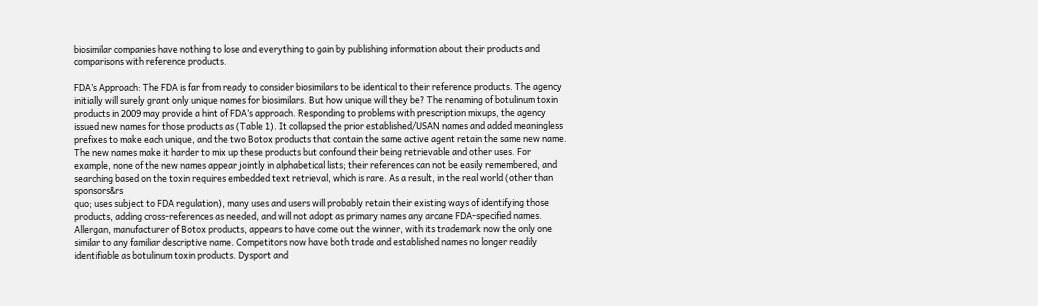biosimilar companies have nothing to lose and everything to gain by publishing information about their products and comparisons with reference products.

FDA’s Approach: The FDA is far from ready to consider biosimilars to be identical to their reference products. The agency initially will surely grant only unique names for biosimilars. But how unique will they be? The renaming of botulinum toxin products in 2009 may provide a hint of FDA’s approach. Responding to problems with prescription mixups, the agency issued new names for those products as (Table 1). It collapsed the prior established/USAN names and added meaningless prefixes to make each unique, and the two Botox products that contain the same active agent retain the same new name. The new names make it harder to mix up these products but confound their being retrievable and other uses. For example, none of the new names appear jointly in alphabetical lists; their references can not be easily remembered, and searching based on the toxin requires embedded text retrieval, which is rare. As a result, in the real world (other than sponsors&rs
quo; uses subject to FDA regulation), many uses and users will probably retain their existing ways of identifying those products, adding cross-references as needed, and will not adopt as primary names any arcane FDA-specified names. Allergan, manufacturer of Botox products, appears to have come out the winner, with its trademark now the only one similar to any familiar descriptive name. Competitors now have both trade and established names no longer readily identifiable as botulinum toxin products. Dysport and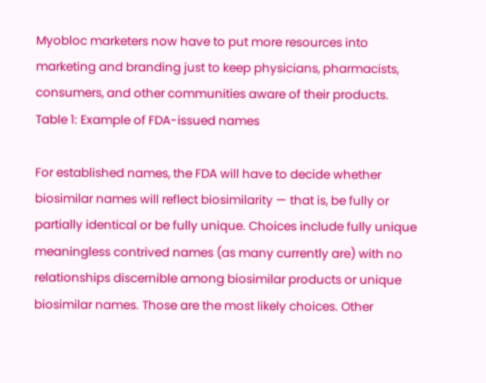Myobloc marketers now have to put more resources into marketing and branding just to keep physicians, pharmacists, consumers, and other communities aware of their products. Table 1: Example of FDA-issued names

For established names, the FDA will have to decide whether biosimilar names will reflect biosimilarity — that is, be fully or partially identical or be fully unique. Choices include fully unique meaningless contrived names (as many currently are) with no relationships discernible among biosimilar products or unique biosimilar names. Those are the most likely choices. Other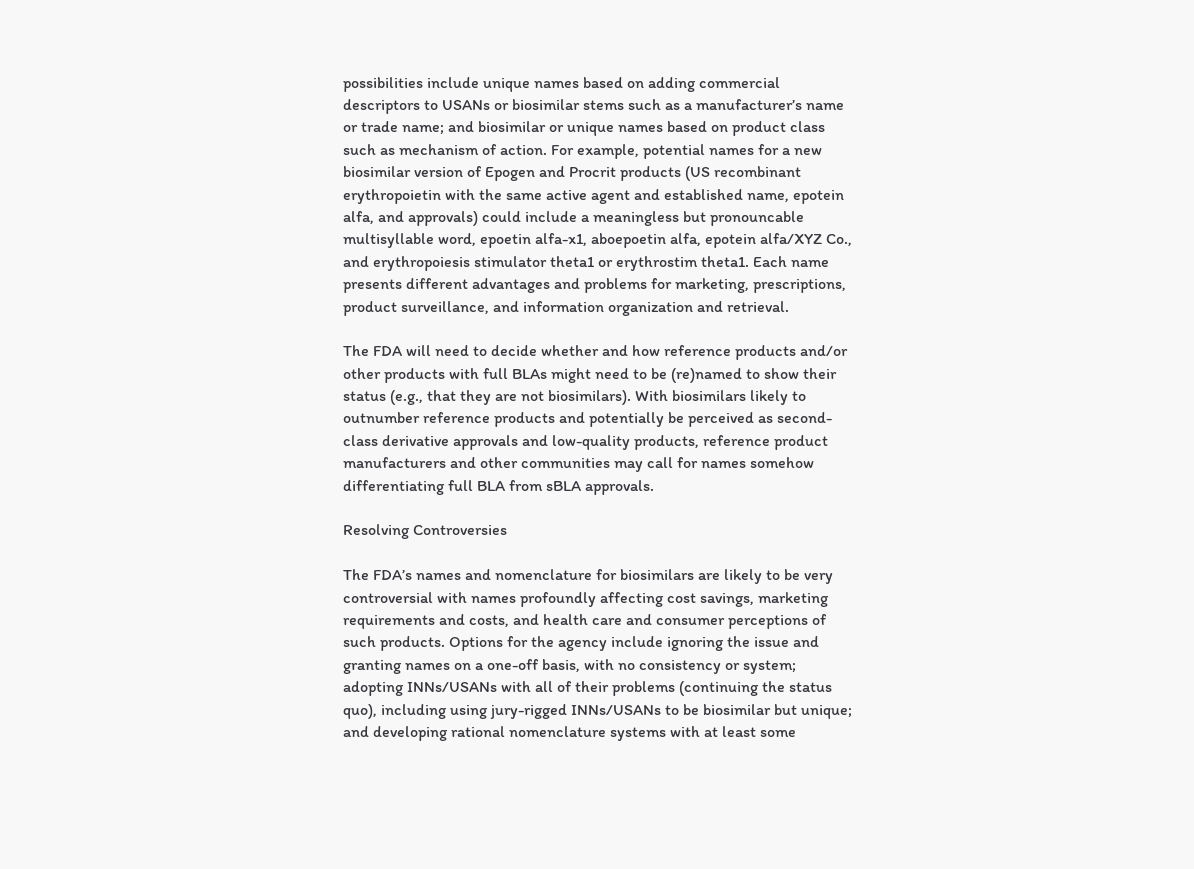possibilities include unique names based on adding commercial descriptors to USANs or biosimilar stems such as a manufacturer’s name or trade name; and biosimilar or unique names based on product class such as mechanism of action. For example, potential names for a new biosimilar version of Epogen and Procrit products (US recombinant erythropoietin with the same active agent and established name, epotein alfa, and approvals) could include a meaningless but pronouncable multisyllable word, epoetin alfa-x1, aboepoetin alfa, epotein alfa/XYZ Co., and erythropoiesis stimulator theta1 or erythrostim theta1. Each name presents different advantages and problems for marketing, prescriptions, product surveillance, and information organization and retrieval.

The FDA will need to decide whether and how reference products and/or other products with full BLAs might need to be (re)named to show their status (e.g., that they are not biosimilars). With biosimilars likely to outnumber reference products and potentially be perceived as second-class derivative approvals and low-quality products, reference product manufacturers and other communities may call for names somehow differentiating full BLA from sBLA approvals.

Resolving Controversies

The FDA’s names and nomenclature for biosimilars are likely to be very controversial with names profoundly affecting cost savings, marketing requirements and costs, and health care and consumer perceptions of such products. Options for the agency include ignoring the issue and granting names on a one-off basis, with no consistency or system; adopting INNs/USANs with all of their problems (continuing the status quo), including using jury-rigged INNs/USANs to be biosimilar but unique; and developing rational nomenclature systems with at least some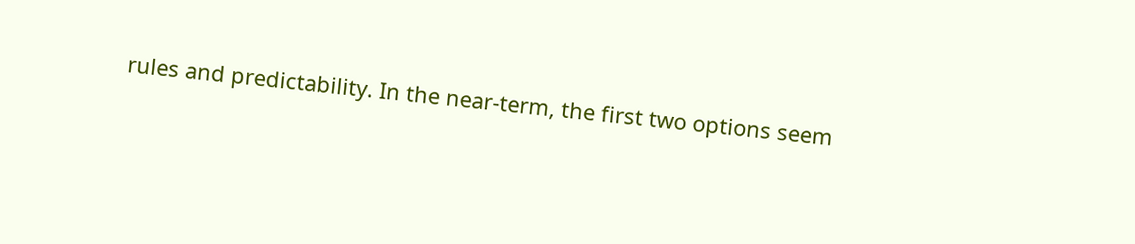rules and predictability. In the near-term, the first two options seem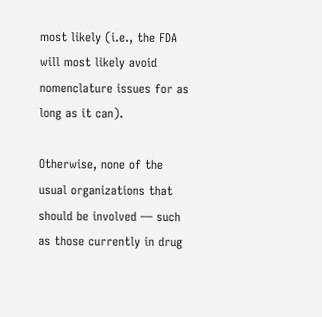most likely (i.e., the FDA will most likely avoid nomenclature issues for as long as it can).

Otherwise, none of the usual organizations that should be involved — such as those currently in drug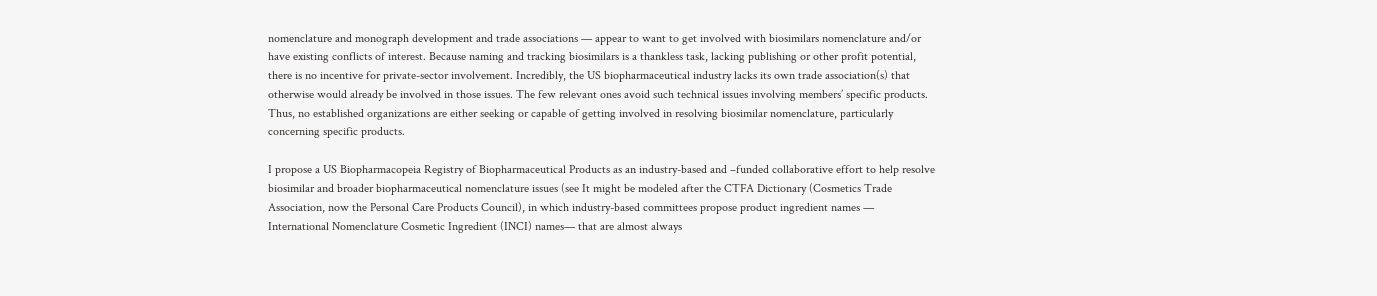nomenclature and monograph development and trade associations — appear to want to get involved with biosimilars nomenclature and/or have existing conflicts of interest. Because naming and tracking biosimilars is a thankless task, lacking publishing or other profit potential, there is no incentive for private-sector involvement. Incredibly, the US biopharmaceutical industry lacks its own trade association(s) that otherwise would already be involved in those issues. The few relevant ones avoid such technical issues involving members’ specific products. Thus, no established organizations are either seeking or capable of getting involved in resolving biosimilar nomenclature, particularly concerning specific products.

I propose a US Biopharmacopeia Registry of Biopharmaceutical Products as an industry-based and –funded collaborative effort to help resolve biosimilar and broader biopharmaceutical nomenclature issues (see It might be modeled after the CTFA Dictionary (Cosmetics Trade Association, now the Personal Care Products Council), in which industry-based committees propose product ingredient names — International Nomenclature Cosmetic Ingredient (INCI) names— that are almost always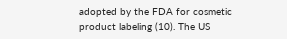adopted by the FDA for cosmetic product labeling (10). The US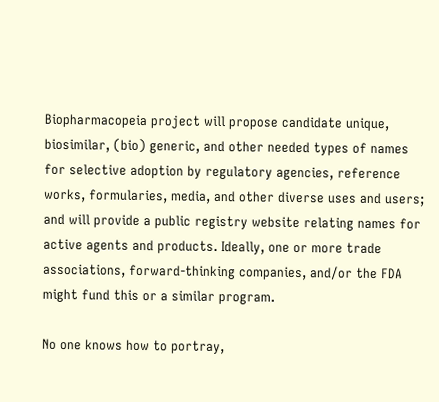Biopharmacopeia project will propose candidate unique, biosimilar, (bio) generic, and other needed types of names for selective adoption by regulatory agencies, reference works, formularies, media, and other diverse uses and users; and will provide a public registry website relating names for active agents and products. Ideally, one or more trade associations, forward-thinking companies, and/or the FDA might fund this or a similar program.

No one knows how to portray,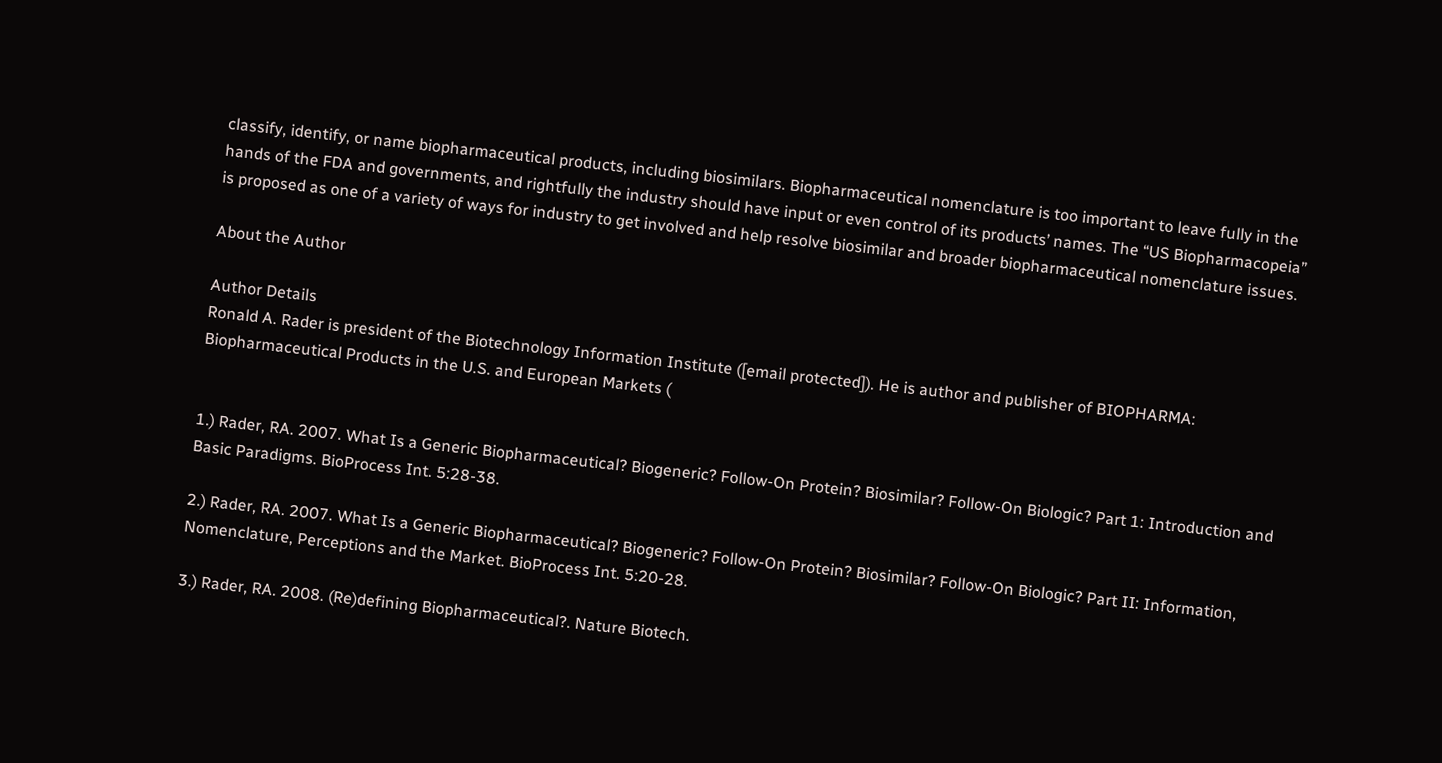classify, identify, or name biopharmaceutical products, including biosimilars. Biopharmaceutical nomenclature is too important to leave fully in the hands of the FDA and governments, and rightfully the industry should have input or even control of its products’ names. The “US Biopharmacopeia” is proposed as one of a variety of ways for industry to get involved and help resolve biosimilar and broader biopharmaceutical nomenclature issues.

About the Author

Author Details
Ronald A. Rader is president of the Biotechnology Information Institute ([email protected]). He is author and publisher of BIOPHARMA: Biopharmaceutical Products in the U.S. and European Markets (


1.) Rader, RA. 2007. What Is a Generic Biopharmaceutical? Biogeneric? Follow-On Protein? Biosimilar? Follow-On Biologic? Part 1: Introduction and Basic Paradigms. BioProcess Int. 5:28-38.

2.) Rader, RA. 2007. What Is a Generic Biopharmaceutical? Biogeneric? Follow-On Protein? Biosimilar? Follow-On Biologic? Part II: Information, Nomenclature, Perceptions and the Market. BioProcess Int. 5:20-28.

3.) Rader, RA. 2008. (Re)defining Biopharmaceutical?. Nature Biotech.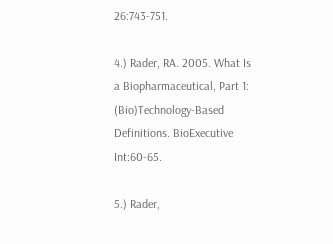26:743-751.

4.) Rader, RA. 2005. What Is a Biopharmaceutical, Part 1: (Bio)Technology-Based Definitions. BioExecutive Int:60-65.

5.) Rader,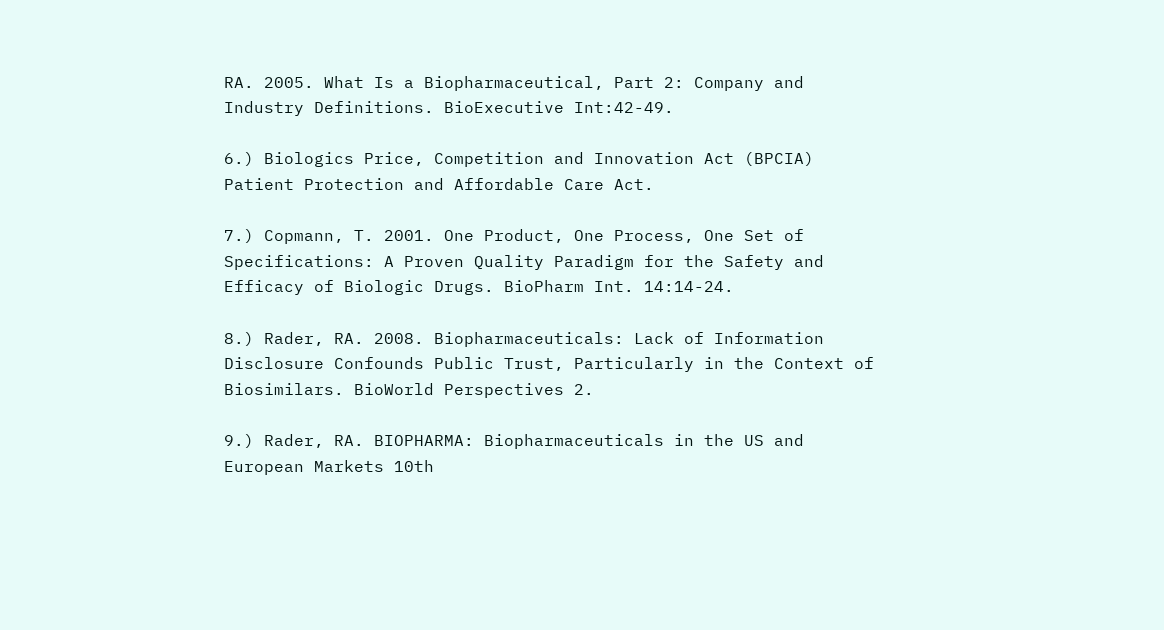RA. 2005. What Is a Biopharmaceutical, Part 2: Company and Industry Definitions. BioExecutive Int:42-49.

6.) Biologics Price, Competition and Innovation Act (BPCIA) Patient Protection and Affordable Care Act.

7.) Copmann, T. 2001. One Product, One Process, One Set of Specifications: A Proven Quality Paradigm for the Safety and Efficacy of Biologic Drugs. BioPharm Int. 14:14-24.

8.) Rader, RA. 2008. Biopharmaceuticals: Lack of Information Disclosure Confounds Public Trust, Particularly in the Context of Biosimilars. BioWorld Perspectives 2.

9.) Rader, RA. BIOPHARMA: Biopharmaceuticals in the US and European Markets 10th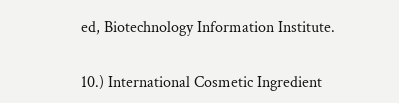ed, Biotechnology Information Institute.

10.) International Cosmetic Ingredient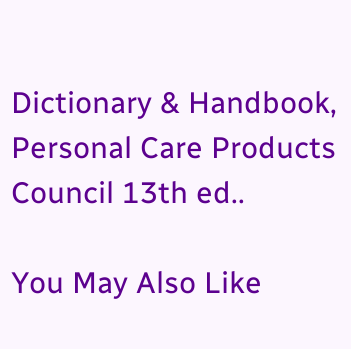Dictionary & Handbook, Personal Care Products Council 13th ed..

You May Also Like